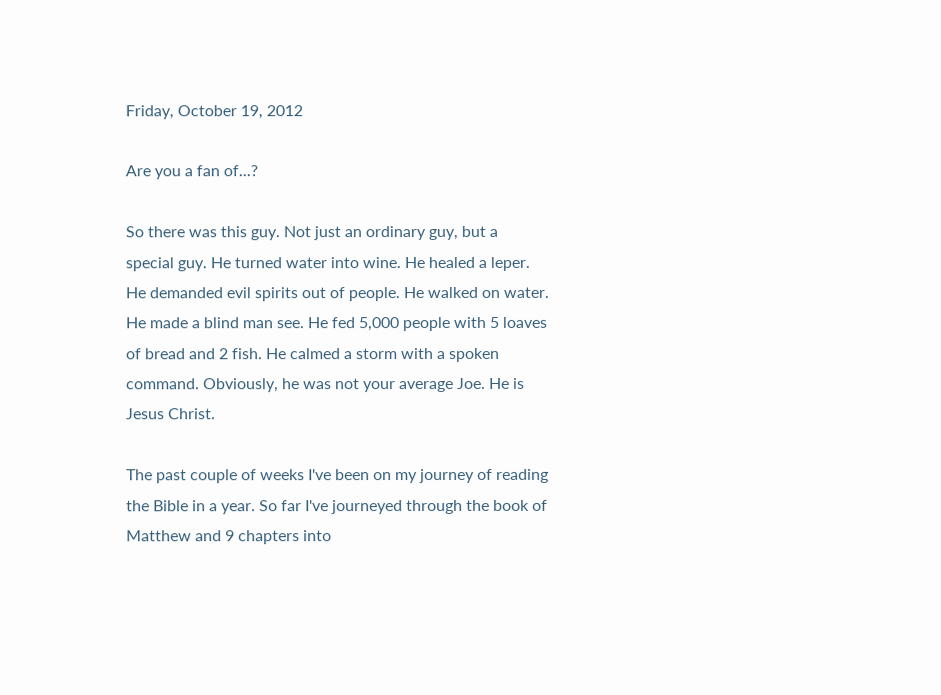Friday, October 19, 2012

Are you a fan of...?

So there was this guy. Not just an ordinary guy, but a special guy. He turned water into wine. He healed a leper. He demanded evil spirits out of people. He walked on water. He made a blind man see. He fed 5,000 people with 5 loaves of bread and 2 fish. He calmed a storm with a spoken command. Obviously, he was not your average Joe. He is Jesus Christ.

The past couple of weeks I've been on my journey of reading the Bible in a year. So far I've journeyed through the book of Matthew and 9 chapters into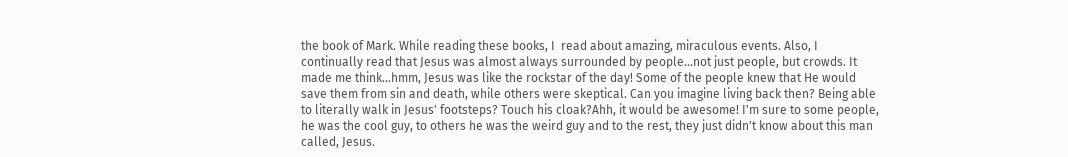the book of Mark. While reading these books, I  read about amazing, miraculous events. Also, I continually read that Jesus was almost always surrounded by people...not just people, but crowds. It made me think...hmm, Jesus was like the rockstar of the day! Some of the people knew that He would save them from sin and death, while others were skeptical. Can you imagine living back then? Being able to literally walk in Jesus' footsteps? Touch his cloak?Ahh, it would be awesome! I'm sure to some people, he was the cool guy, to others he was the weird guy and to the rest, they just didn't know about this man called, Jesus.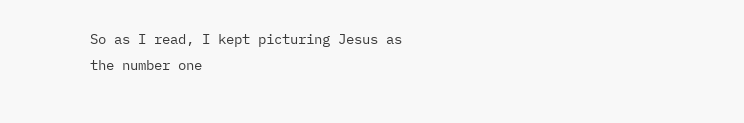So as I read, I kept picturing Jesus as the number one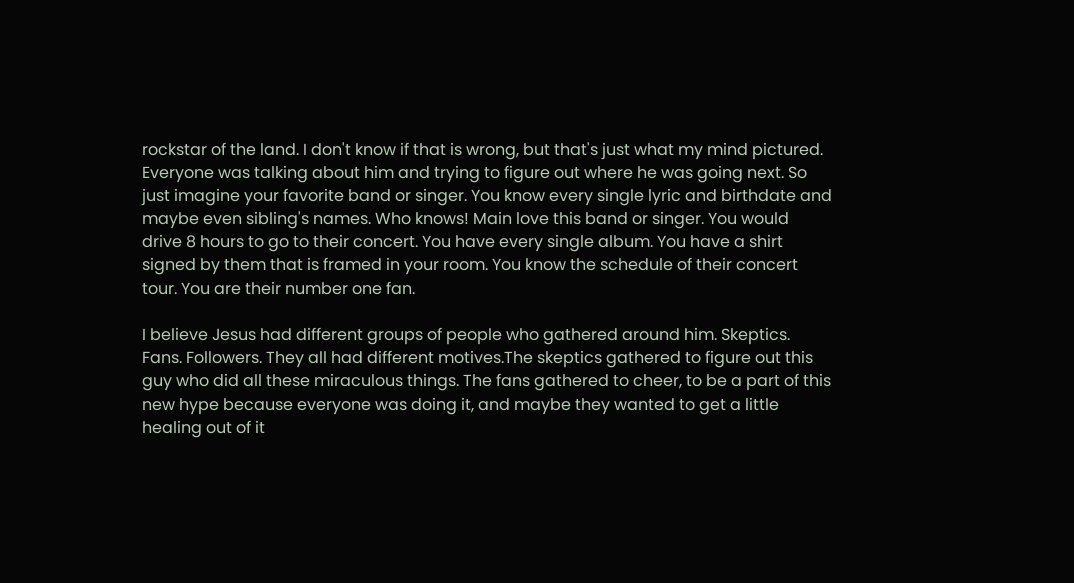rockstar of the land. I don't know if that is wrong, but that's just what my mind pictured. Everyone was talking about him and trying to figure out where he was going next. So just imagine your favorite band or singer. You know every single lyric and birthdate and maybe even sibling's names. Who knows! Main love this band or singer. You would drive 8 hours to go to their concert. You have every single album. You have a shirt signed by them that is framed in your room. You know the schedule of their concert tour. You are their number one fan.

I believe Jesus had different groups of people who gathered around him. Skeptics. Fans. Followers. They all had different motives.The skeptics gathered to figure out this guy who did all these miraculous things. The fans gathered to cheer, to be a part of this new hype because everyone was doing it, and maybe they wanted to get a little healing out of it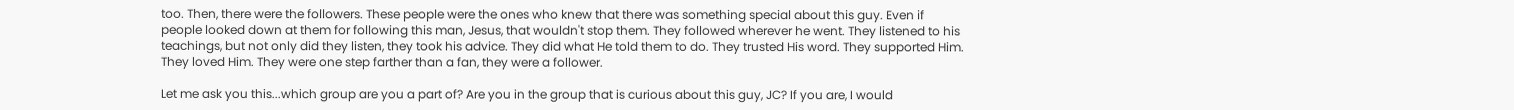too. Then, there were the followers. These people were the ones who knew that there was something special about this guy. Even if people looked down at them for following this man, Jesus, that wouldn't stop them. They followed wherever he went. They listened to his teachings, but not only did they listen, they took his advice. They did what He told them to do. They trusted His word. They supported Him. They loved Him. They were one step farther than a fan, they were a follower.

Let me ask you this...which group are you a part of? Are you in the group that is curious about this guy, JC? If you are, I would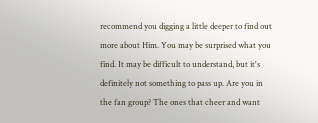recommend you digging a little deeper to find out more about Him. You may be surprised what you find. It may be difficult to understand, but it's definitely not something to pass up. Are you in the fan group? The ones that cheer and want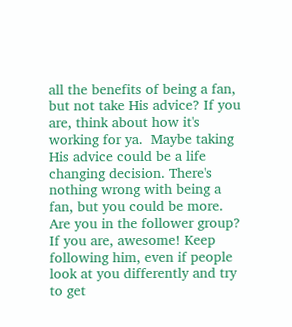all the benefits of being a fan, but not take His advice? If you are, think about how it's working for ya.  Maybe taking His advice could be a life changing decision. There's nothing wrong with being a fan, but you could be more. Are you in the follower group? If you are, awesome! Keep following him, even if people look at you differently and try to get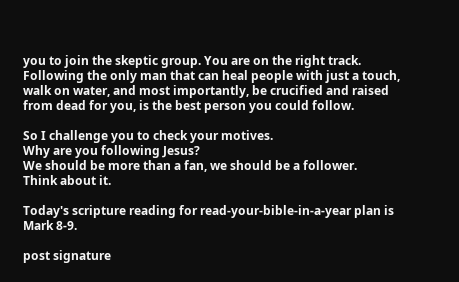you to join the skeptic group. You are on the right track. Following the only man that can heal people with just a touch, walk on water, and most importantly, be crucified and raised from dead for you, is the best person you could follow.

So I challenge you to check your motives.
Why are you following Jesus?
We should be more than a fan, we should be a follower.
Think about it.

Today's scripture reading for read-your-bible-in-a-year plan is Mark 8-9.

post signature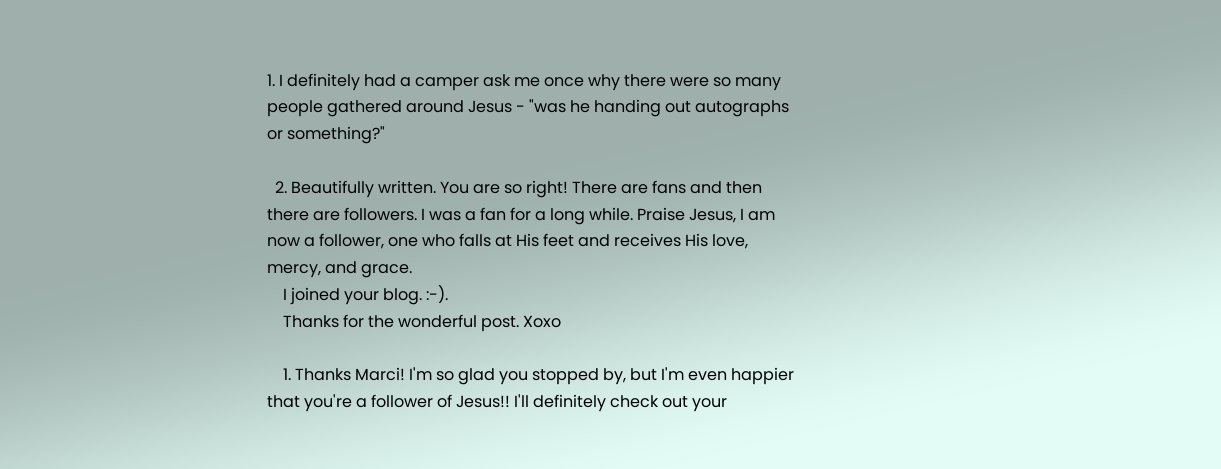1. I definitely had a camper ask me once why there were so many people gathered around Jesus - "was he handing out autographs or something?"

  2. Beautifully written. You are so right! There are fans and then there are followers. I was a fan for a long while. Praise Jesus, I am now a follower, one who falls at His feet and receives His love, mercy, and grace.
    I joined your blog. :-).
    Thanks for the wonderful post. Xoxo

    1. Thanks Marci! I'm so glad you stopped by, but I'm even happier that you're a follower of Jesus!! I'll definitely check out your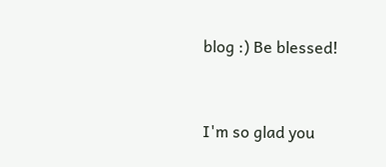blog :) Be blessed!


I'm so glad you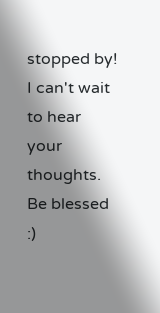stopped by! I can't wait to hear your thoughts. Be blessed :)